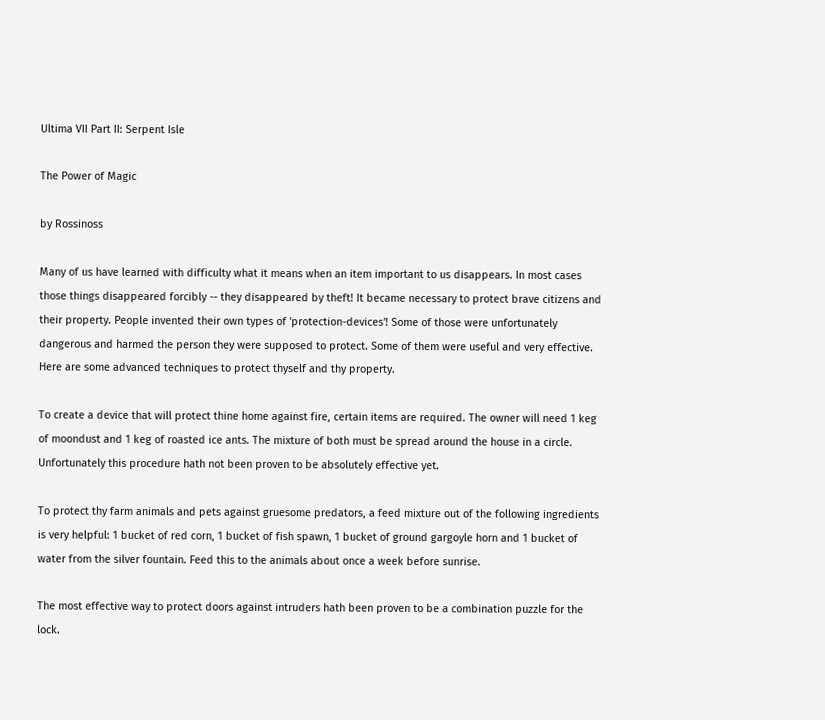Ultima VII Part II: Serpent Isle

The Power of Magic

by Rossinoss

Many of us have learned with difficulty what it means when an item important to us disappears. In most cases those things disappeared forcibly -- they disappeared by theft! It became necessary to protect brave citizens and their property. People invented their own types of 'protection-devices'! Some of those were unfortunately dangerous and harmed the person they were supposed to protect. Some of them were useful and very effective. Here are some advanced techniques to protect thyself and thy property.

To create a device that will protect thine home against fire, certain items are required. The owner will need 1 keg of moondust and 1 keg of roasted ice ants. The mixture of both must be spread around the house in a circle. Unfortunately this procedure hath not been proven to be absolutely effective yet.

To protect thy farm animals and pets against gruesome predators, a feed mixture out of the following ingredients is very helpful: 1 bucket of red corn, 1 bucket of fish spawn, 1 bucket of ground gargoyle horn and 1 bucket of water from the silver fountain. Feed this to the animals about once a week before sunrise.

The most effective way to protect doors against intruders hath been proven to be a combination puzzle for the lock.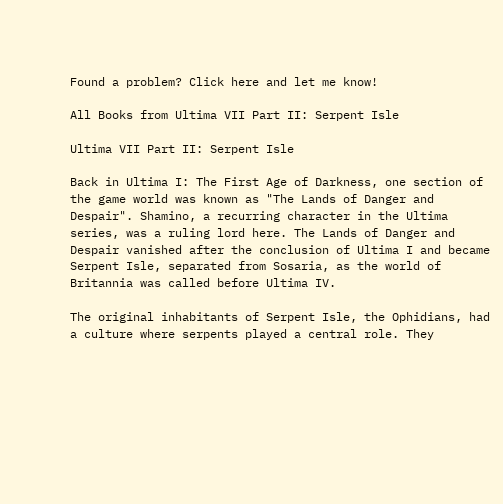Found a problem? Click here and let me know!

All Books from Ultima VII Part II: Serpent Isle

Ultima VII Part II: Serpent Isle

Back in Ultima I: The First Age of Darkness, one section of the game world was known as "The Lands of Danger and Despair". Shamino, a recurring character in the Ultima series, was a ruling lord here. The Lands of Danger and Despair vanished after the conclusion of Ultima I and became Serpent Isle, separated from Sosaria, as the world of Britannia was called before Ultima IV.

The original inhabitants of Serpent Isle, the Ophidians, had a culture where serpents played a central role. They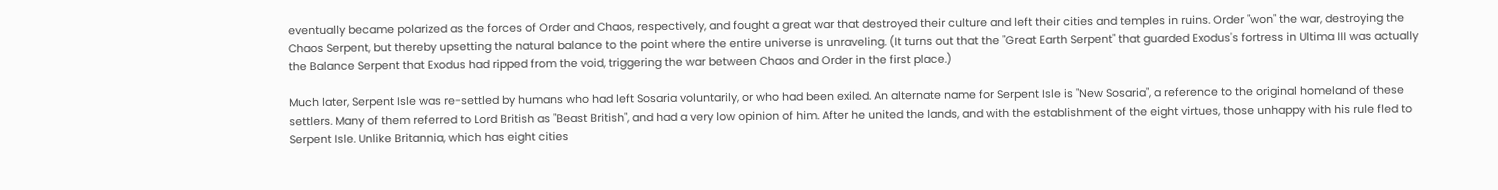eventually became polarized as the forces of Order and Chaos, respectively, and fought a great war that destroyed their culture and left their cities and temples in ruins. Order "won" the war, destroying the Chaos Serpent, but thereby upsetting the natural balance to the point where the entire universe is unraveling. (It turns out that the "Great Earth Serpent" that guarded Exodus's fortress in Ultima III was actually the Balance Serpent that Exodus had ripped from the void, triggering the war between Chaos and Order in the first place.)

Much later, Serpent Isle was re-settled by humans who had left Sosaria voluntarily, or who had been exiled. An alternate name for Serpent Isle is "New Sosaria", a reference to the original homeland of these settlers. Many of them referred to Lord British as "Beast British", and had a very low opinion of him. After he united the lands, and with the establishment of the eight virtues, those unhappy with his rule fled to Serpent Isle. Unlike Britannia, which has eight cities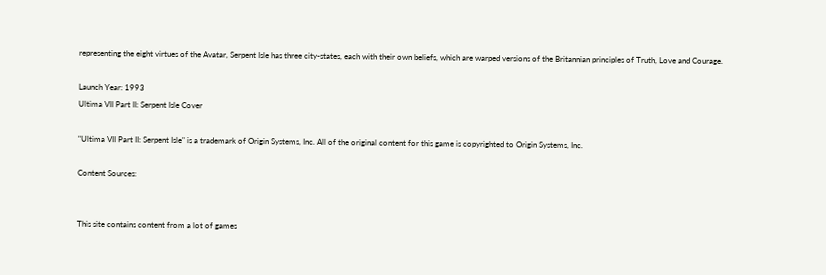representing the eight virtues of the Avatar, Serpent Isle has three city-states, each with their own beliefs, which are warped versions of the Britannian principles of Truth, Love and Courage.

Launch Year: 1993
Ultima VII Part II: Serpent Isle Cover

"Ultima VII Part II: Serpent Isle" is a trademark of Origin Systems, Inc. All of the original content for this game is copyrighted to Origin Systems, Inc.

Content Sources:


This site contains content from a lot of games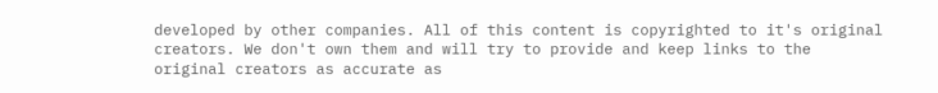developed by other companies. All of this content is copyrighted to it's original creators. We don't own them and will try to provide and keep links to the original creators as accurate as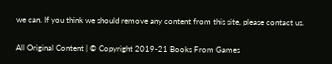we can. If you think we should remove any content from this site, please contact us.

All Original Content | © Copyright 2019-21 Books From Games